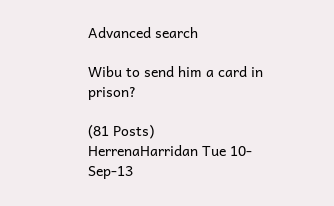Advanced search

Wibu to send him a card in prison?

(81 Posts)
HerrenaHarridan Tue 10-Sep-13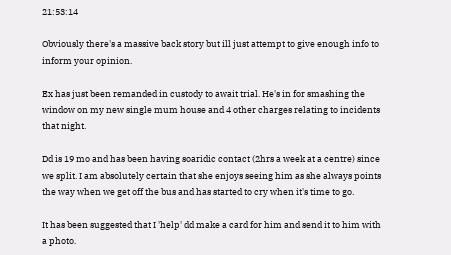21:53:14

Obviously there's a massive back story but ill just attempt to give enough info to inform your opinion.

Ex has just been remanded in custody to await trial. He's in for smashing the window on my new single mum house and 4 other charges relating to incidents that night.

Dd is 19 mo and has been having soaridic contact (2hrs a week at a centre) since we split. I am absolutely certain that she enjoys seeing him as she always points the way when we get off the bus and has started to cry when it's time to go.

It has been suggested that I 'help' dd make a card for him and send it to him with a photo.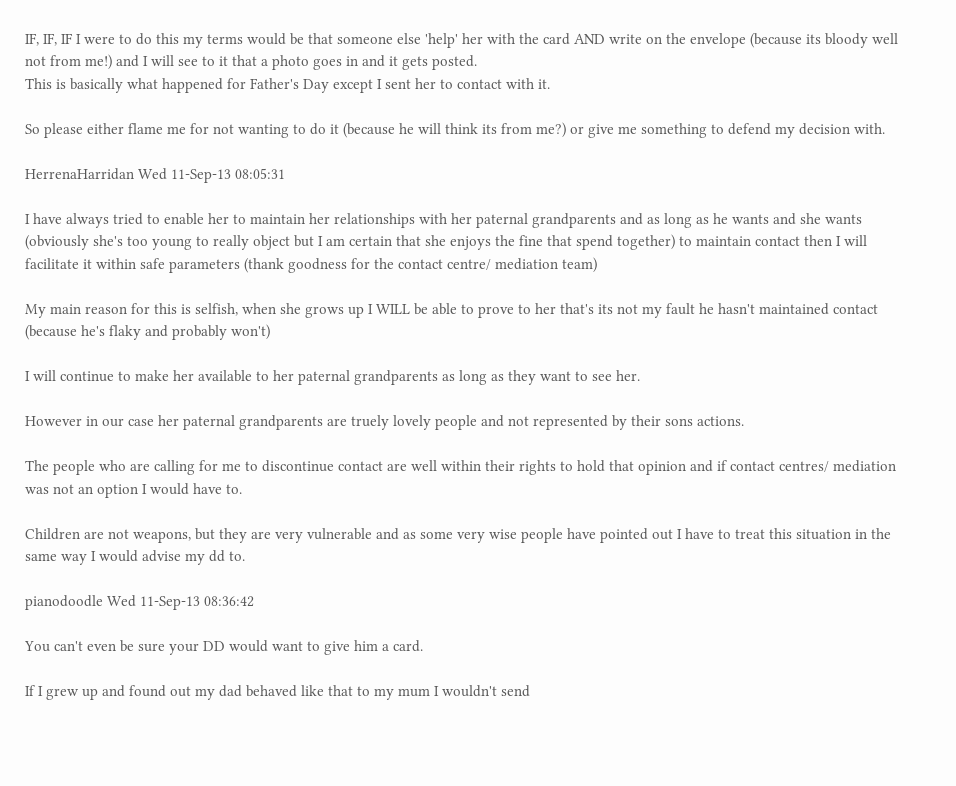IF, IF, IF I were to do this my terms would be that someone else 'help' her with the card AND write on the envelope (because its bloody well not from me!) and I will see to it that a photo goes in and it gets posted.
This is basically what happened for Father's Day except I sent her to contact with it.

So please either flame me for not wanting to do it (because he will think its from me?) or give me something to defend my decision with.

HerrenaHarridan Wed 11-Sep-13 08:05:31

I have always tried to enable her to maintain her relationships with her paternal grandparents and as long as he wants and she wants (obviously she's too young to really object but I am certain that she enjoys the fine that spend together) to maintain contact then I will facilitate it within safe parameters (thank goodness for the contact centre/ mediation team)

My main reason for this is selfish, when she grows up I WILL be able to prove to her that's its not my fault he hasn't maintained contact (because he's flaky and probably won't)

I will continue to make her available to her paternal grandparents as long as they want to see her.

However in our case her paternal grandparents are truely lovely people and not represented by their sons actions.

The people who are calling for me to discontinue contact are well within their rights to hold that opinion and if contact centres/ mediation was not an option I would have to.

Children are not weapons, but they are very vulnerable and as some very wise people have pointed out I have to treat this situation in the same way I would advise my dd to.

pianodoodle Wed 11-Sep-13 08:36:42

You can't even be sure your DD would want to give him a card.

If I grew up and found out my dad behaved like that to my mum I wouldn't send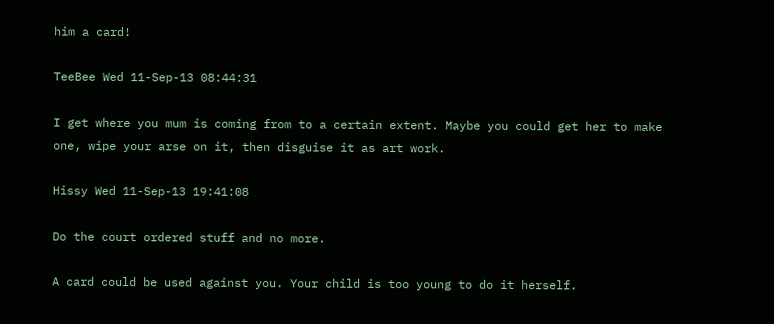him a card!

TeeBee Wed 11-Sep-13 08:44:31

I get where you mum is coming from to a certain extent. Maybe you could get her to make one, wipe your arse on it, then disguise it as art work.

Hissy Wed 11-Sep-13 19:41:08

Do the court ordered stuff and no more.

A card could be used against you. Your child is too young to do it herself.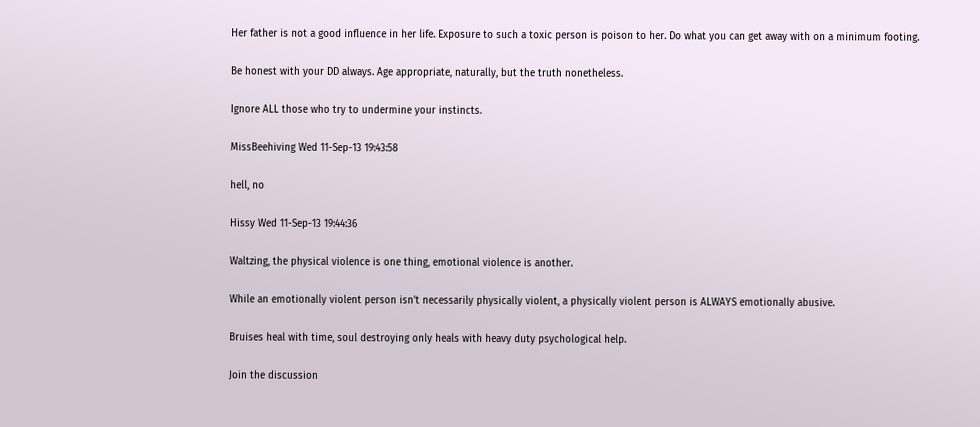Her father is not a good influence in her life. Exposure to such a toxic person is poison to her. Do what you can get away with on a minimum footing.

Be honest with your DD always. Age appropriate, naturally, but the truth nonetheless.

Ignore ALL those who try to undermine your instincts.

MissBeehiving Wed 11-Sep-13 19:43:58

hell, no

Hissy Wed 11-Sep-13 19:44:36

Waltzing, the physical violence is one thing, emotional violence is another.

While an emotionally violent person isn't necessarily physically violent, a physically violent person is ALWAYS emotionally abusive.

Bruises heal with time, soul destroying only heals with heavy duty psychological help.

Join the discussion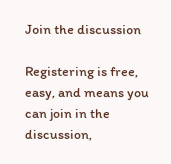Join the discussion

Registering is free, easy, and means you can join in the discussion,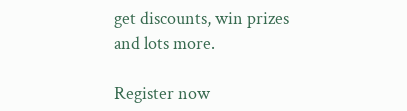get discounts, win prizes and lots more.

Register now